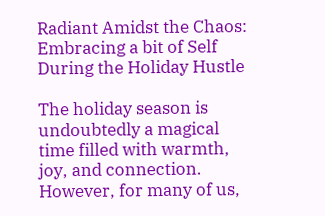Radiant Amidst the Chaos: Embracing a bit of Self During the Holiday Hustle

The holiday season is undoubtedly a magical time filled with warmth, joy, and connection. However, for many of us,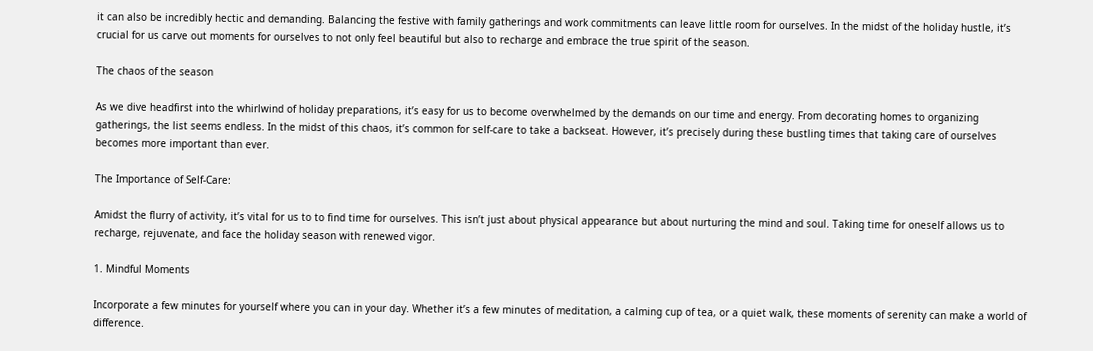it can also be incredibly hectic and demanding. Balancing the festive with family gatherings and work commitments can leave little room for ourselves. In the midst of the holiday hustle, it’s crucial for us carve out moments for ourselves to not only feel beautiful but also to recharge and embrace the true spirit of the season.

The chaos of the season

As we dive headfirst into the whirlwind of holiday preparations, it’s easy for us to become overwhelmed by the demands on our time and energy. From decorating homes to organizing gatherings, the list seems endless. In the midst of this chaos, it’s common for self-care to take a backseat. However, it’s precisely during these bustling times that taking care of ourselves becomes more important than ever.

The Importance of Self-Care:

Amidst the flurry of activity, it’s vital for us to to find time for ourselves. This isn’t just about physical appearance but about nurturing the mind and soul. Taking time for oneself allows us to recharge, rejuvenate, and face the holiday season with renewed vigor.

1. Mindful Moments

Incorporate a few minutes for yourself where you can in your day. Whether it’s a few minutes of meditation, a calming cup of tea, or a quiet walk, these moments of serenity can make a world of difference.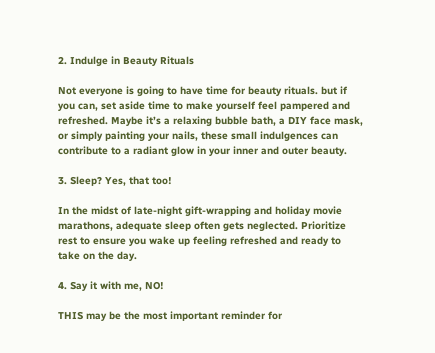2. Indulge in Beauty Rituals

Not everyone is going to have time for beauty rituals. but if you can, set aside time to make yourself feel pampered and refreshed. Maybe it’s a relaxing bubble bath, a DIY face mask, or simply painting your nails, these small indulgences can contribute to a radiant glow in your inner and outer beauty.

3. Sleep? Yes, that too!

In the midst of late-night gift-wrapping and holiday movie marathons, adequate sleep often gets neglected. Prioritize rest to ensure you wake up feeling refreshed and ready to take on the day.

4. Say it with me, NO!

THIS may be the most important reminder for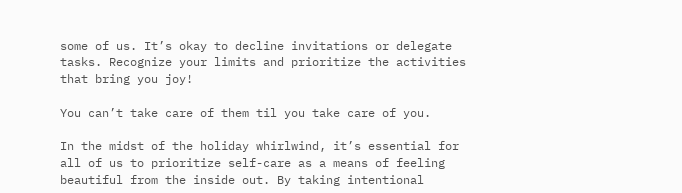some of us. It’s okay to decline invitations or delegate tasks. Recognize your limits and prioritize the activities that bring you joy!

You can’t take care of them til you take care of you.

In the midst of the holiday whirlwind, it’s essential for all of us to prioritize self-care as a means of feeling beautiful from the inside out. By taking intentional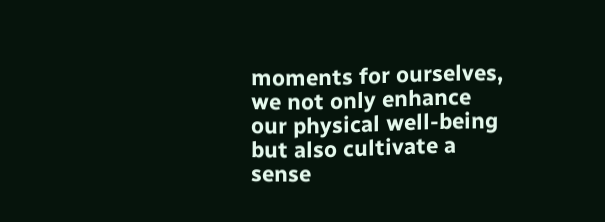moments for ourselves, we not only enhance our physical well-being but also cultivate a sense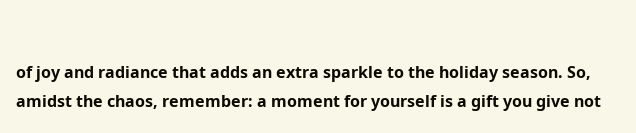of joy and radiance that adds an extra sparkle to the holiday season. So, amidst the chaos, remember: a moment for yourself is a gift you give not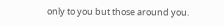only to you but those around you.